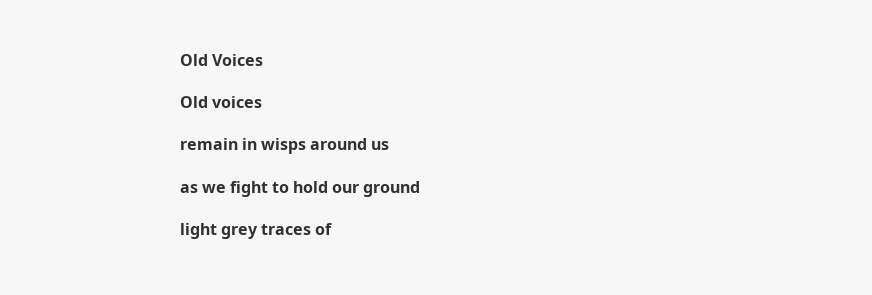Old Voices

Old voices

remain in wisps around us

as we fight to hold our ground

light grey traces of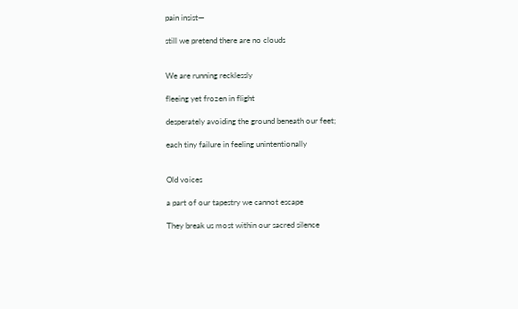pain insist—

still we pretend there are no clouds


We are running recklessly

fleeing yet frozen in flight

desperately avoiding the ground beneath our feet;

each tiny failure in feeling unintentionally


Old voices

a part of our tapestry we cannot escape

They break us most within our sacred silence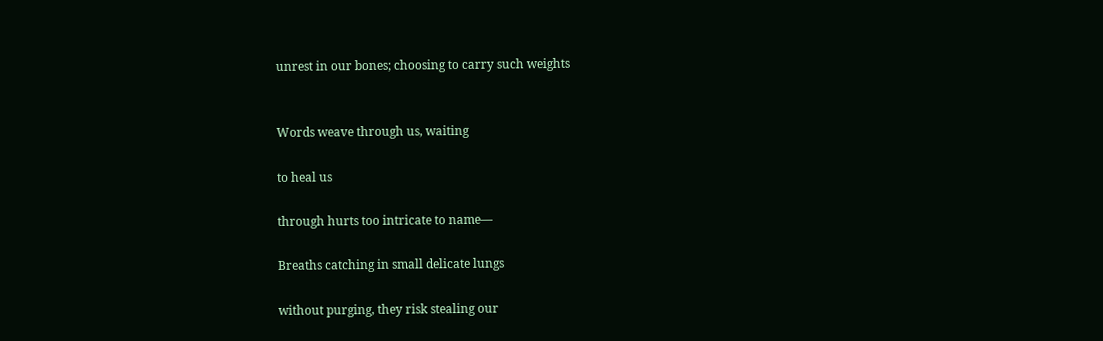unrest in our bones; choosing to carry such weights


Words weave through us, waiting

to heal us

through hurts too intricate to name—

Breaths catching in small delicate lungs

without purging, they risk stealing our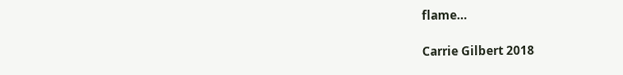flame…

Carrie Gilbert 2018